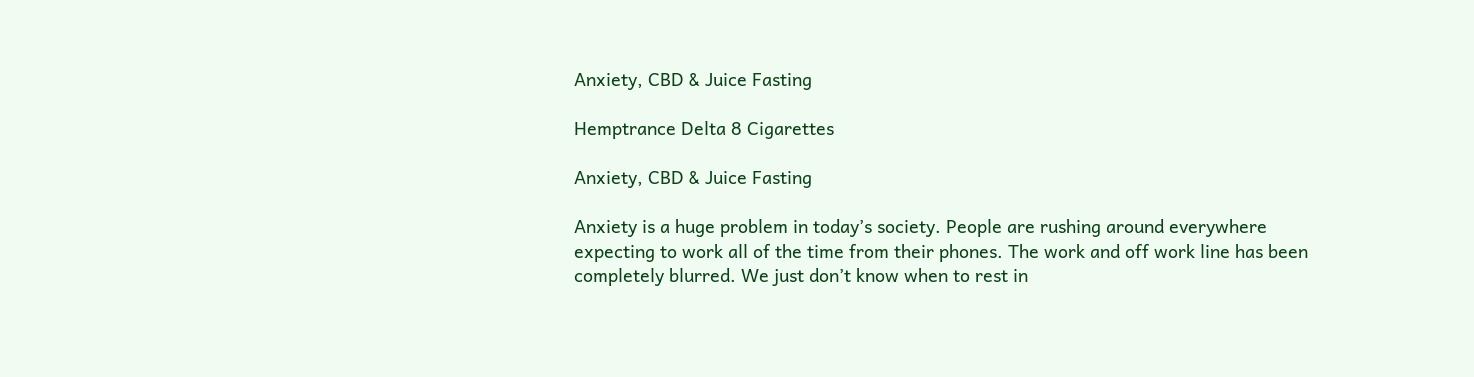Anxiety, CBD & Juice Fasting

Hemptrance Delta 8 Cigarettes

Anxiety, CBD & Juice Fasting

Anxiety is a huge problem in today’s society. People are rushing around everywhere expecting to work all of the time from their phones. The work and off work line has been completely blurred. We just don’t know when to rest in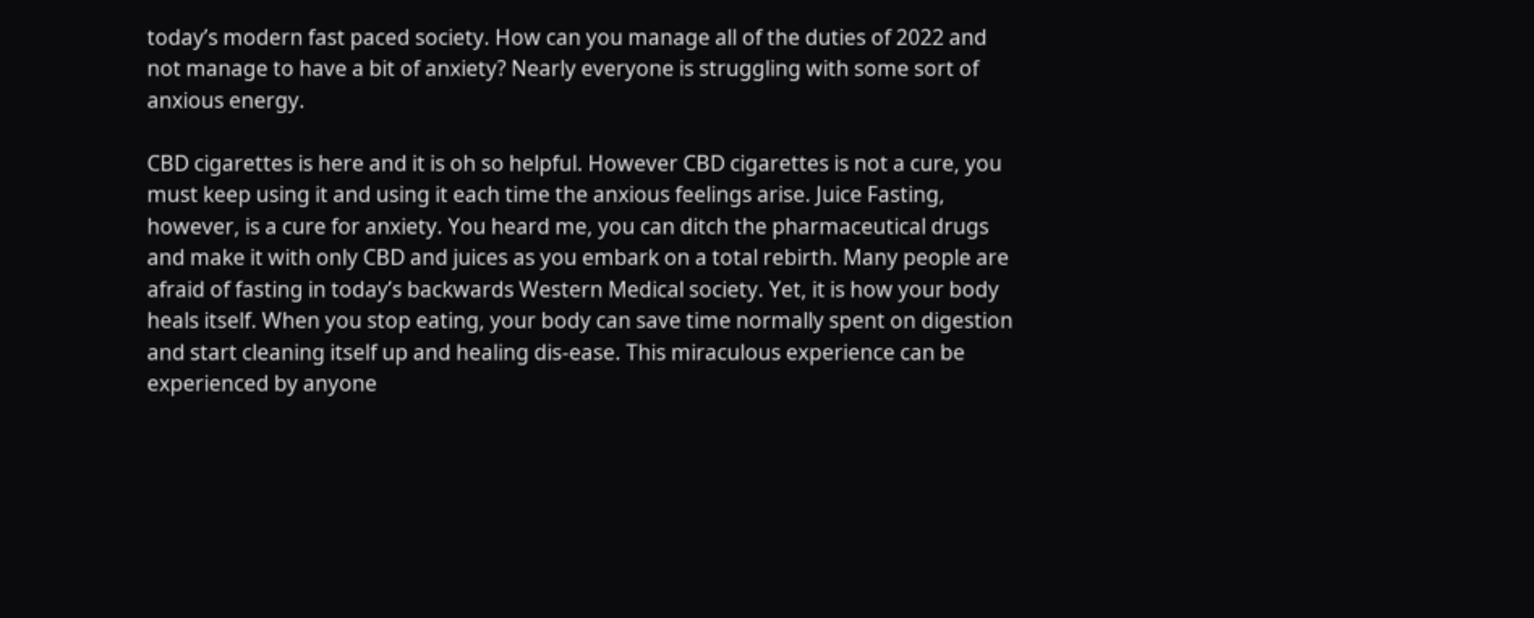today’s modern fast paced society. How can you manage all of the duties of 2022 and not manage to have a bit of anxiety? Nearly everyone is struggling with some sort of anxious energy.

CBD cigarettes is here and it is oh so helpful. However CBD cigarettes is not a cure, you must keep using it and using it each time the anxious feelings arise. Juice Fasting, however, is a cure for anxiety. You heard me, you can ditch the pharmaceutical drugs and make it with only CBD and juices as you embark on a total rebirth. Many people are afraid of fasting in today’s backwards Western Medical society. Yet, it is how your body heals itself. When you stop eating, your body can save time normally spent on digestion and start cleaning itself up and healing dis-ease. This miraculous experience can be experienced by anyone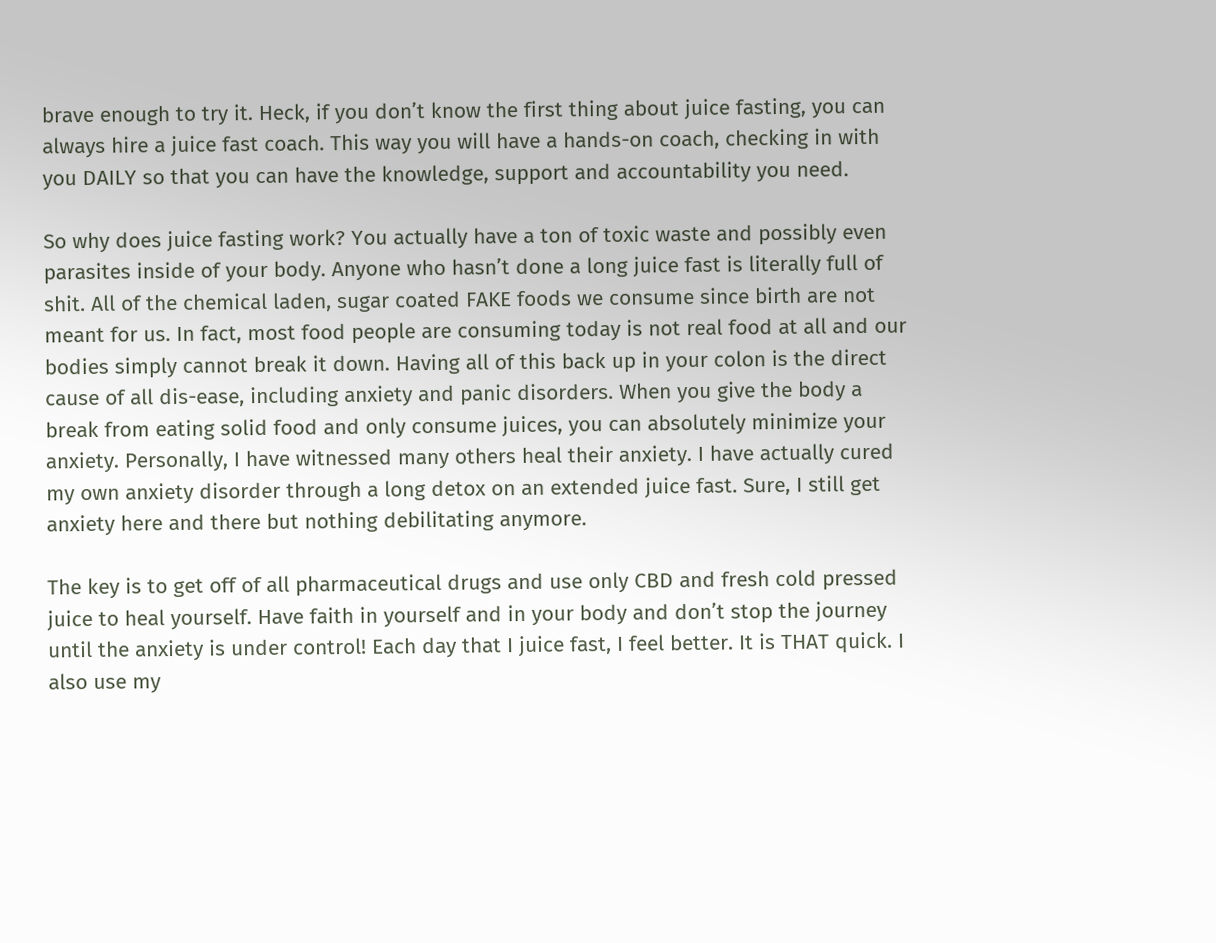brave enough to try it. Heck, if you don’t know the first thing about juice fasting, you can always hire a juice fast coach. This way you will have a hands-on coach, checking in with you DAILY so that you can have the knowledge, support and accountability you need.

So why does juice fasting work? You actually have a ton of toxic waste and possibly even parasites inside of your body. Anyone who hasn’t done a long juice fast is literally full of shit. All of the chemical laden, sugar coated FAKE foods we consume since birth are not meant for us. In fact, most food people are consuming today is not real food at all and our bodies simply cannot break it down. Having all of this back up in your colon is the direct cause of all dis-ease, including anxiety and panic disorders. When you give the body a break from eating solid food and only consume juices, you can absolutely minimize your anxiety. Personally, I have witnessed many others heal their anxiety. I have actually cured my own anxiety disorder through a long detox on an extended juice fast. Sure, I still get anxiety here and there but nothing debilitating anymore.

The key is to get off of all pharmaceutical drugs and use only CBD and fresh cold pressed juice to heal yourself. Have faith in yourself and in your body and don’t stop the journey until the anxiety is under control! Each day that I juice fast, I feel better. It is THAT quick. I also use my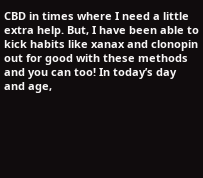CBD in times where I need a little extra help. But, I have been able to kick habits like xanax and clonopin out for good with these methods and you can too! In today’s day and age,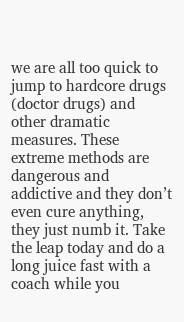we are all too quick to jump to hardcore drugs (doctor drugs) and other dramatic measures. These extreme methods are dangerous and addictive and they don’t even cure anything, they just numb it. Take the leap today and do a long juice fast with a coach while you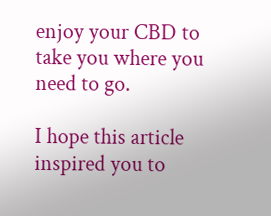enjoy your CBD to take you where you need to go.

I hope this article inspired you to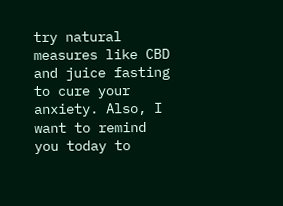try natural measures like CBD and juice fasting to cure your anxiety. Also, I want to remind you today to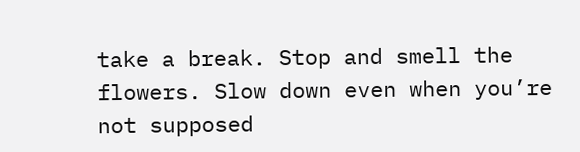take a break. Stop and smell the flowers. Slow down even when you’re not supposed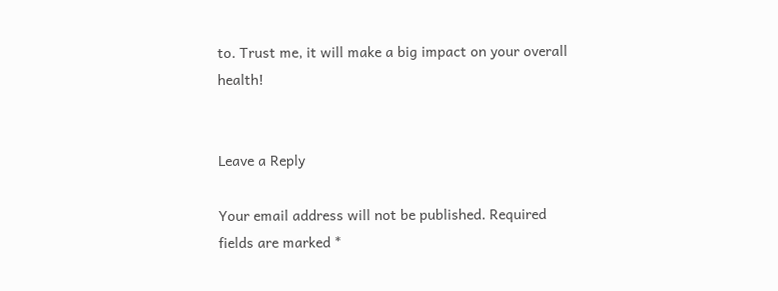to. Trust me, it will make a big impact on your overall health!


Leave a Reply

Your email address will not be published. Required fields are marked *